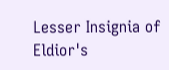Lesser Insignia of Eldior's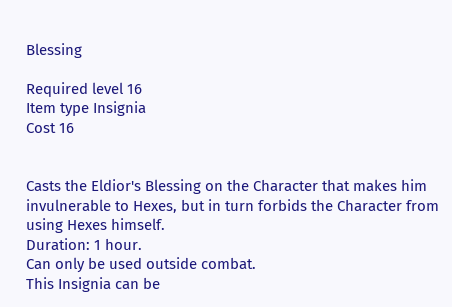Blessing

Required level 16
Item type Insignia
Cost 16


Casts the Eldior's Blessing on the Character that makes him invulnerable to Hexes, but in turn forbids the Character from using Hexes himself.
Duration: 1 hour.
Can only be used outside combat.
This Insignia can be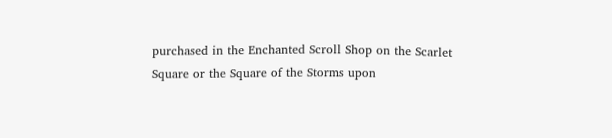purchased in the Enchanted Scroll Shop on the Scarlet Square or the Square of the Storms upon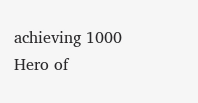achieving 1000 Hero of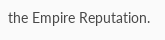the Empire Reputation.